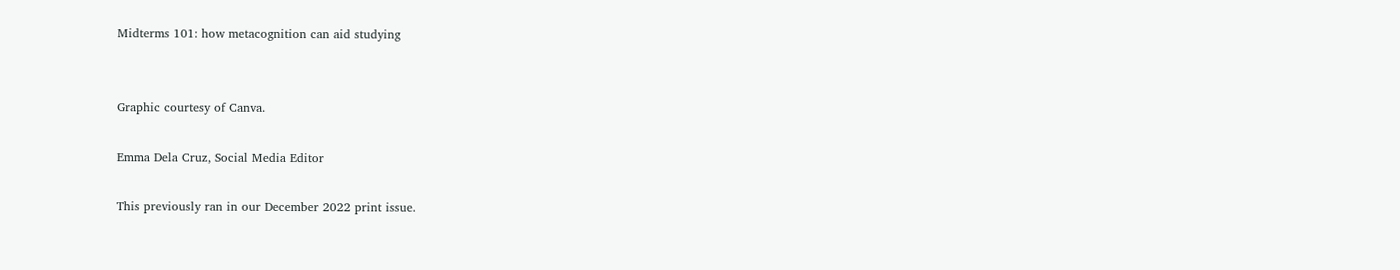Midterms 101: how metacognition can aid studying


Graphic courtesy of Canva.

Emma Dela Cruz, Social Media Editor

This previously ran in our December 2022 print issue.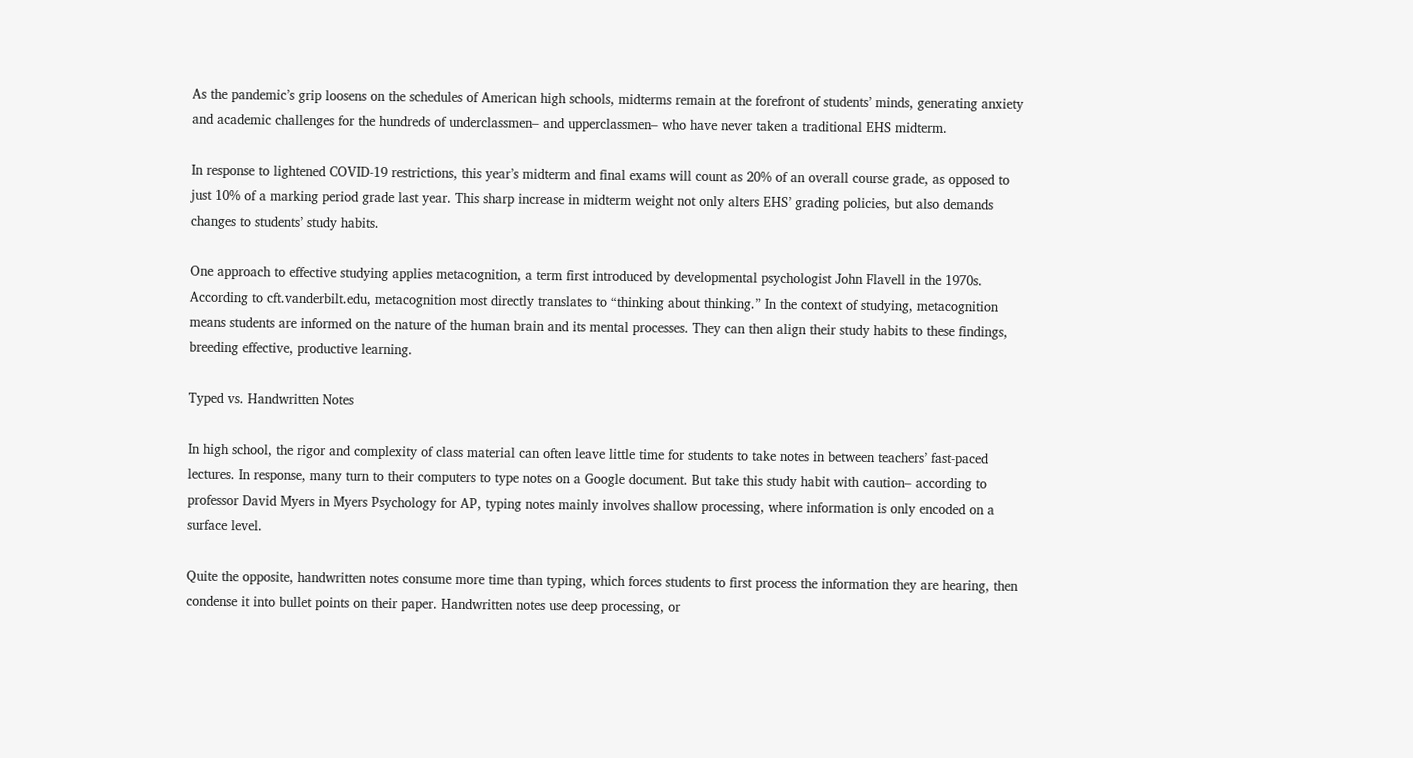As the pandemic’s grip loosens on the schedules of American high schools, midterms remain at the forefront of students’ minds, generating anxiety and academic challenges for the hundreds of underclassmen– and upperclassmen– who have never taken a traditional EHS midterm.

In response to lightened COVID-19 restrictions, this year’s midterm and final exams will count as 20% of an overall course grade, as opposed to just 10% of a marking period grade last year. This sharp increase in midterm weight not only alters EHS’ grading policies, but also demands changes to students’ study habits.

One approach to effective studying applies metacognition, a term first introduced by developmental psychologist John Flavell in the 1970s. According to cft.vanderbilt.edu, metacognition most directly translates to “thinking about thinking.” In the context of studying, metacognition means students are informed on the nature of the human brain and its mental processes. They can then align their study habits to these findings, breeding effective, productive learning.

Typed vs. Handwritten Notes

In high school, the rigor and complexity of class material can often leave little time for students to take notes in between teachers’ fast-paced lectures. In response, many turn to their computers to type notes on a Google document. But take this study habit with caution– according to professor David Myers in Myers Psychology for AP, typing notes mainly involves shallow processing, where information is only encoded on a surface level.

Quite the opposite, handwritten notes consume more time than typing, which forces students to first process the information they are hearing, then condense it into bullet points on their paper. Handwritten notes use deep processing, or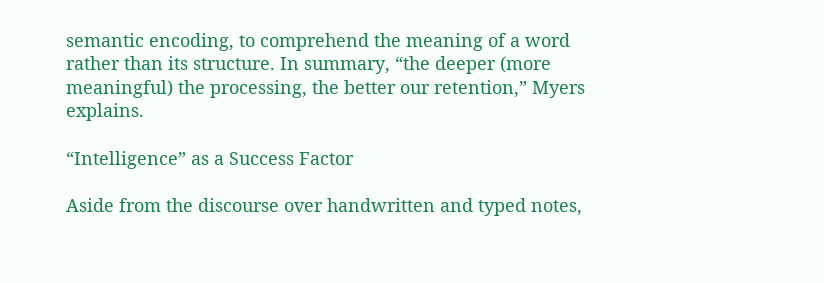semantic encoding, to comprehend the meaning of a word rather than its structure. In summary, “the deeper (more meaningful) the processing, the better our retention,” Myers explains.

“Intelligence” as a Success Factor

Aside from the discourse over handwritten and typed notes,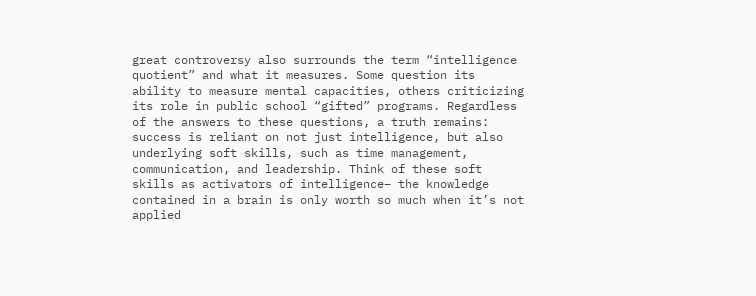great controversy also surrounds the term “intelligence quotient” and what it measures. Some question its ability to measure mental capacities, others criticizing its role in public school “gifted” programs. Regardless of the answers to these questions, a truth remains: success is reliant on not just intelligence, but also underlying soft skills, such as time management, communication, and leadership. Think of these soft skills as activators of intelligence– the knowledge contained in a brain is only worth so much when it’s not applied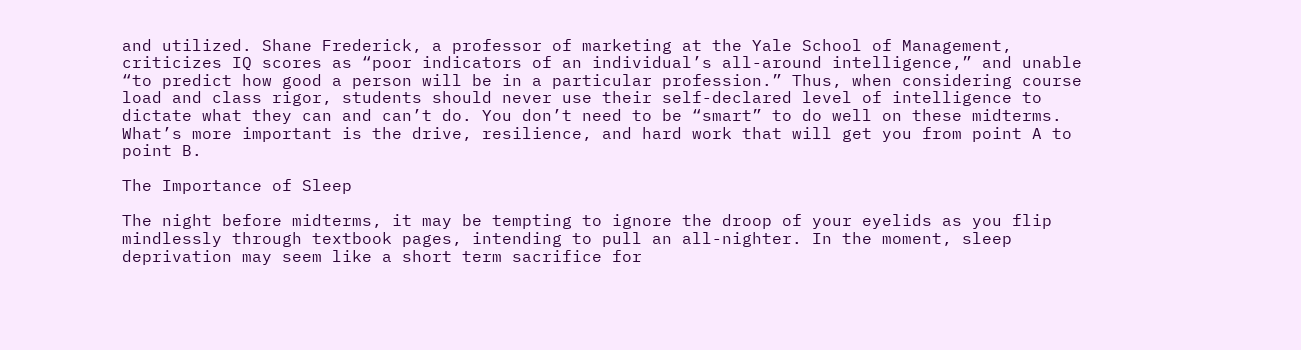and utilized. Shane Frederick, a professor of marketing at the Yale School of Management, criticizes IQ scores as “poor indicators of an individual’s all-around intelligence,” and unable “to predict how good a person will be in a particular profession.” Thus, when considering course load and class rigor, students should never use their self-declared level of intelligence to dictate what they can and can’t do. You don’t need to be “smart” to do well on these midterms. What’s more important is the drive, resilience, and hard work that will get you from point A to point B.

The Importance of Sleep

The night before midterms, it may be tempting to ignore the droop of your eyelids as you flip mindlessly through textbook pages, intending to pull an all-nighter. In the moment, sleep deprivation may seem like a short term sacrifice for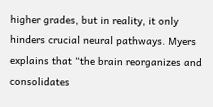higher grades, but in reality, it only hinders crucial neural pathways. Myers explains that “the brain reorganizes and consolidates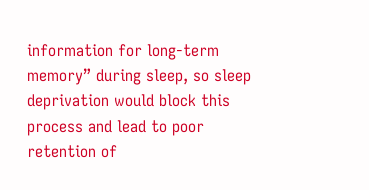information for long-term memory” during sleep, so sleep deprivation would block this process and lead to poor retention of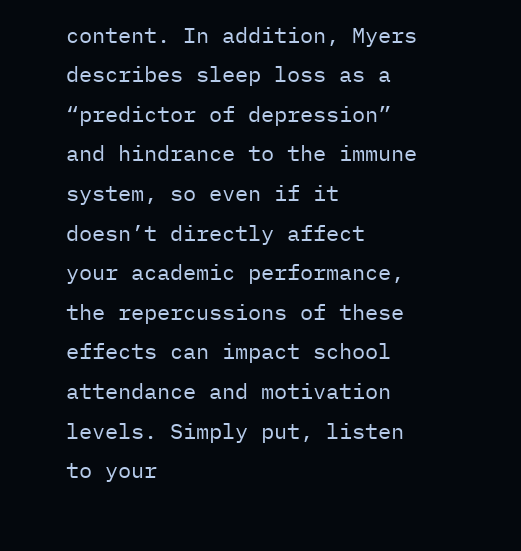content. In addition, Myers describes sleep loss as a “predictor of depression” and hindrance to the immune system, so even if it doesn’t directly affect your academic performance, the repercussions of these effects can impact school attendance and motivation levels. Simply put, listen to your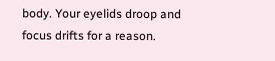body. Your eyelids droop and focus drifts for a reason.